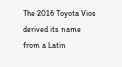The 2016 Toyota Vios derived its name from a Latin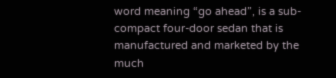word meaning “go ahead”, is a sub-compact four-door sedan that is manufactured and marketed by the much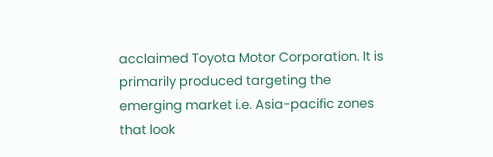acclaimed Toyota Motor Corporation. It is primarily produced targeting the emerging market i.e. Asia-pacific zones that look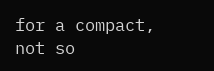for a compact, not so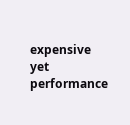expensive yet performance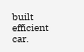built efficient car.